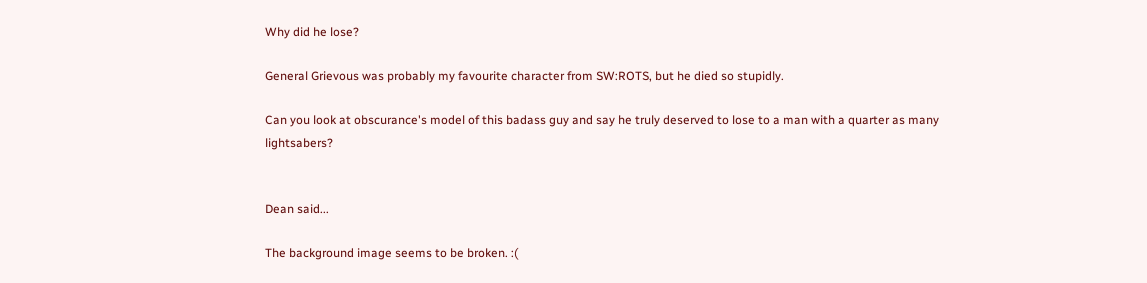Why did he lose?

General Grievous was probably my favourite character from SW:ROTS, but he died so stupidly.

Can you look at obscurance's model of this badass guy and say he truly deserved to lose to a man with a quarter as many lightsabers?


Dean said...

The background image seems to be broken. :(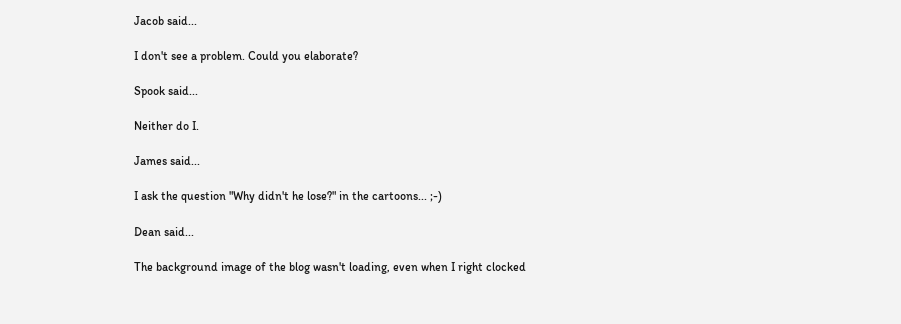Jacob said...

I don't see a problem. Could you elaborate?

Spook said...

Neither do I.

James said...

I ask the question "Why didn't he lose?" in the cartoons... ;-)

Dean said...

The background image of the blog wasn't loading, even when I right clocked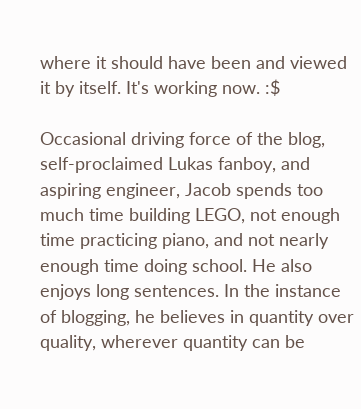where it should have been and viewed it by itself. It's working now. :$

Occasional driving force of the blog, self-proclaimed Lukas fanboy, and aspiring engineer, Jacob spends too much time building LEGO, not enough time practicing piano, and not nearly enough time doing school. He also enjoys long sentences. In the instance of blogging, he believes in quantity over quality, wherever quantity can be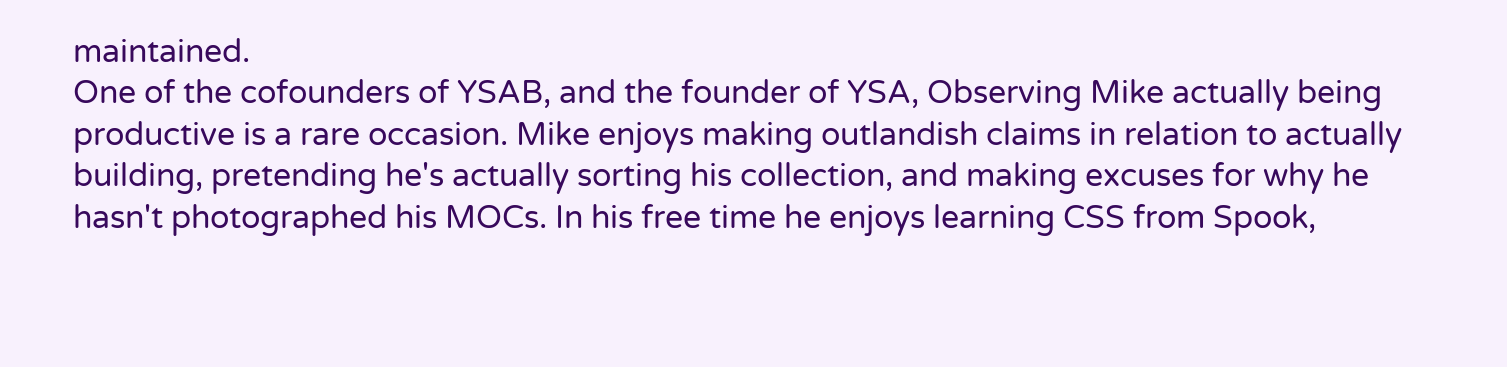maintained.
One of the cofounders of YSAB, and the founder of YSA, Observing Mike actually being productive is a rare occasion. Mike enjoys making outlandish claims in relation to actually building, pretending he's actually sorting his collection, and making excuses for why he hasn't photographed his MOCs. In his free time he enjoys learning CSS from Spook,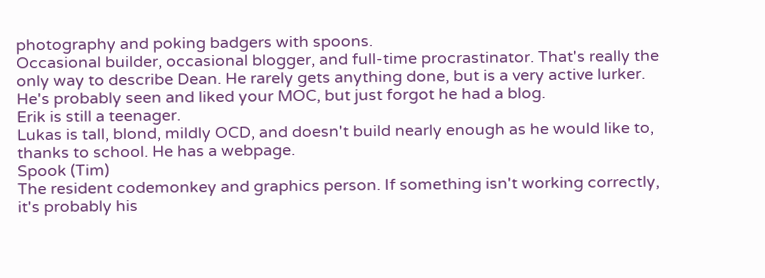photography and poking badgers with spoons.
Occasional builder, occasional blogger, and full-time procrastinator. That's really the only way to describe Dean. He rarely gets anything done, but is a very active lurker. He's probably seen and liked your MOC, but just forgot he had a blog.
Erik is still a teenager.
Lukas is tall, blond, mildly OCD, and doesn't build nearly enough as he would like to, thanks to school. He has a webpage.
Spook (Tim)
The resident codemonkey and graphics person. If something isn't working correctly, it's probably his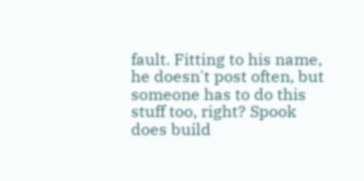fault. Fitting to his name, he doesn't post often, but someone has to do this stuff too, right? Spook does build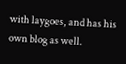with laygoes, and has his own blog as well.